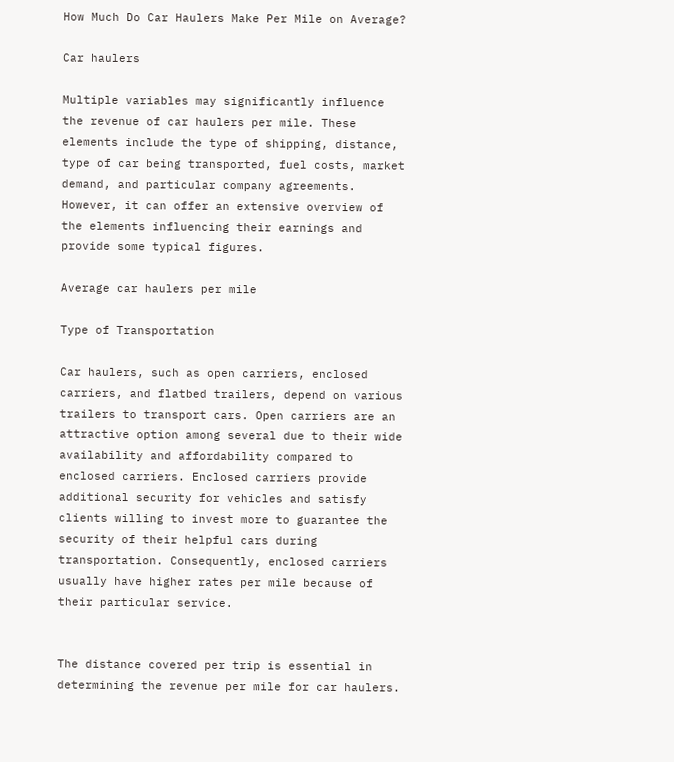How Much Do Car Haulers Make Per Mile on Average?

Car haulers

Multiple variables may significantly influence the revenue of car haulers per mile. These elements include the type of shipping, distance, type of car being transported, fuel costs, market demand, and particular company agreements. However, it can offer an extensive overview of the elements influencing their earnings and provide some typical figures.

Average car haulers per mile

Type of Transportation

Car haulers, such as open carriers, enclosed carriers, and flatbed trailers, depend on various trailers to transport cars. Open carriers are an attractive option among several due to their wide availability and affordability compared to enclosed carriers. Enclosed carriers provide additional security for vehicles and satisfy clients willing to invest more to guarantee the security of their helpful cars during transportation. Consequently, enclosed carriers usually have higher rates per mile because of their particular service.


The distance covered per trip is essential in determining the revenue per mile for car haulers.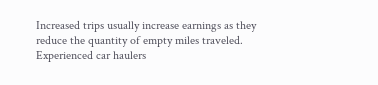Increased trips usually increase earnings as they reduce the quantity of empty miles traveled. Experienced car haulers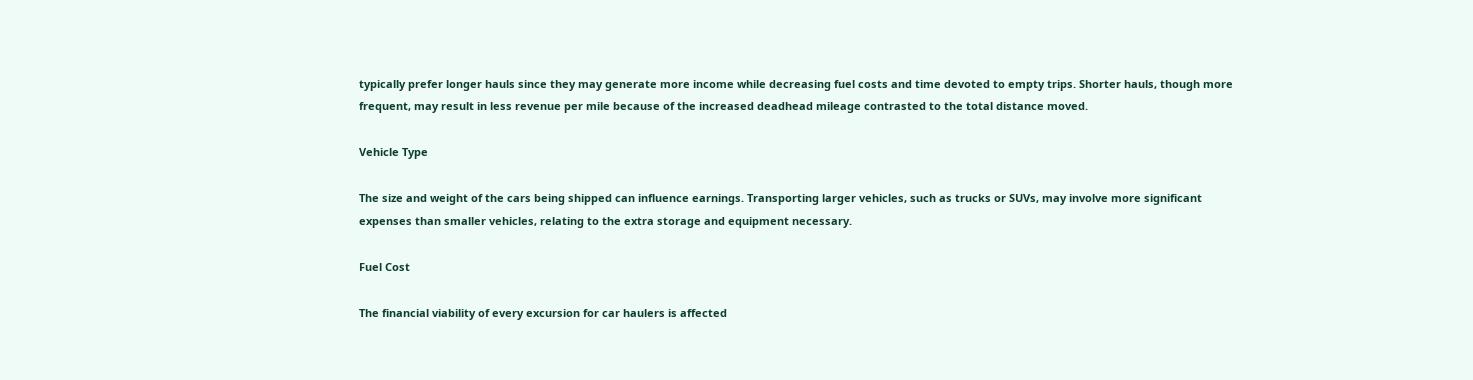typically prefer longer hauls since they may generate more income while decreasing fuel costs and time devoted to empty trips. Shorter hauls, though more frequent, may result in less revenue per mile because of the increased deadhead mileage contrasted to the total distance moved.

Vehicle Type

The size and weight of the cars being shipped can influence earnings. Transporting larger vehicles, such as trucks or SUVs, may involve more significant expenses than smaller vehicles, relating to the extra storage and equipment necessary.

Fuel Cost

The financial viability of every excursion for car haulers is affected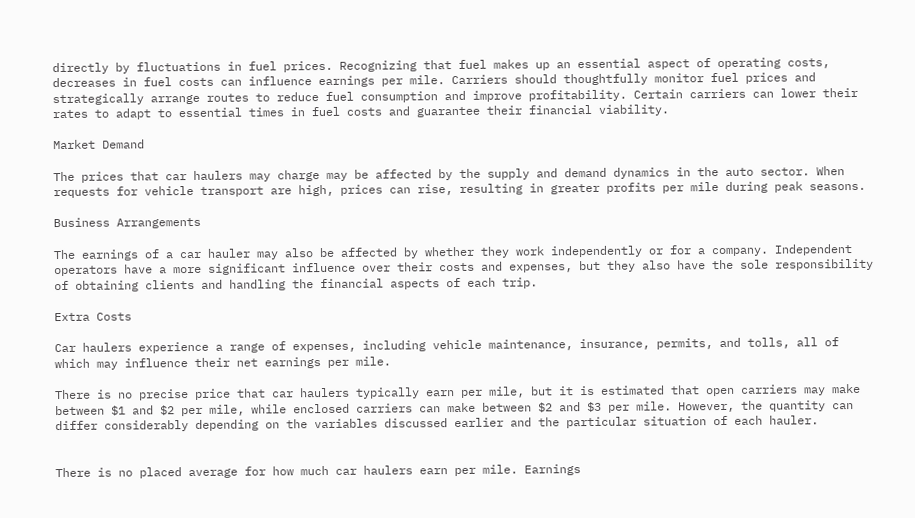directly by fluctuations in fuel prices. Recognizing that fuel makes up an essential aspect of operating costs, decreases in fuel costs can influence earnings per mile. Carriers should thoughtfully monitor fuel prices and strategically arrange routes to reduce fuel consumption and improve profitability. Certain carriers can lower their rates to adapt to essential times in fuel costs and guarantee their financial viability.

Market Demand

The prices that car haulers may charge may be affected by the supply and demand dynamics in the auto sector. When requests for vehicle transport are high, prices can rise, resulting in greater profits per mile during peak seasons.

Business Arrangements

The earnings of a car hauler may also be affected by whether they work independently or for a company. Independent operators have a more significant influence over their costs and expenses, but they also have the sole responsibility of obtaining clients and handling the financial aspects of each trip.

Extra Costs

Car haulers experience a range of expenses, including vehicle maintenance, insurance, permits, and tolls, all of which may influence their net earnings per mile.

There is no precise price that car haulers typically earn per mile, but it is estimated that open carriers may make between $1 and $2 per mile, while enclosed carriers can make between $2 and $3 per mile. However, the quantity can differ considerably depending on the variables discussed earlier and the particular situation of each hauler.


There is no placed average for how much car haulers earn per mile. Earnings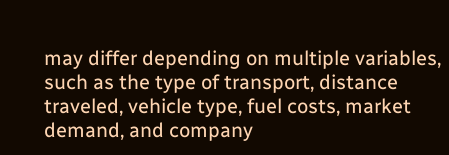may differ depending on multiple variables, such as the type of transport, distance traveled, vehicle type, fuel costs, market demand, and company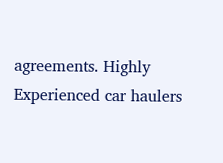agreements. Highly Experienced car haulers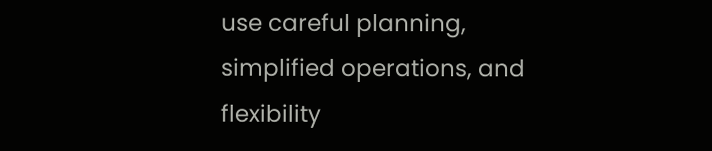use careful planning, simplified operations, and flexibility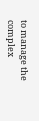to manage the complex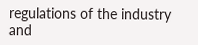regulations of the industry and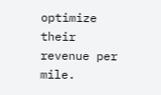optimize their revenue per mile.